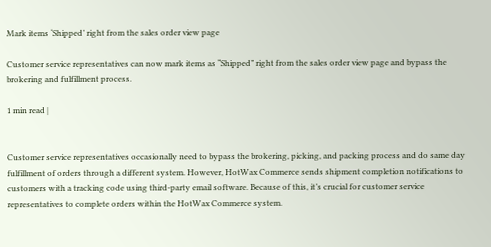Mark items ‘Shipped’ right from the sales order view page

Customer service representatives can now mark items as “Shipped” right from the sales order view page and bypass the brokering and fulfillment process.

1 min read |


Customer service representatives occasionally need to bypass the brokering, picking, and packing process and do same day fulfillment of orders through a different system. However, HotWax Commerce sends shipment completion notifications to customers with a tracking code using third-party email software. Because of this, it’s crucial for customer service representatives to complete orders within the HotWax Commerce system.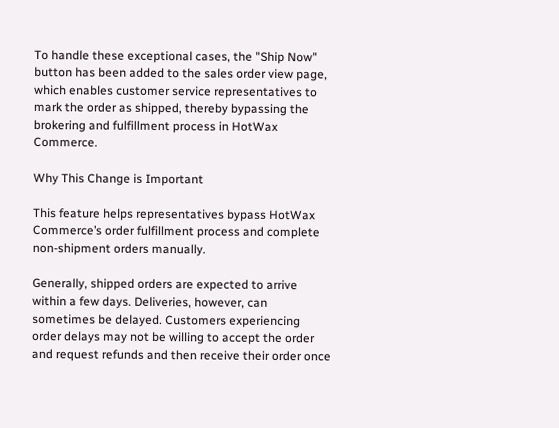To handle these exceptional cases, the "Ship Now" button has been added to the sales order view page, which enables customer service representatives to mark the order as shipped, thereby bypassing the brokering and fulfillment process in HotWax Commerce.

Why This Change is Important

This feature helps representatives bypass HotWax Commerce’s order fulfillment process and complete non-shipment orders manually.

Generally, shipped orders are expected to arrive within a few days. Deliveries, however, can sometimes be delayed. Customers experiencing order delays may not be willing to accept the order and request refunds and then receive their order once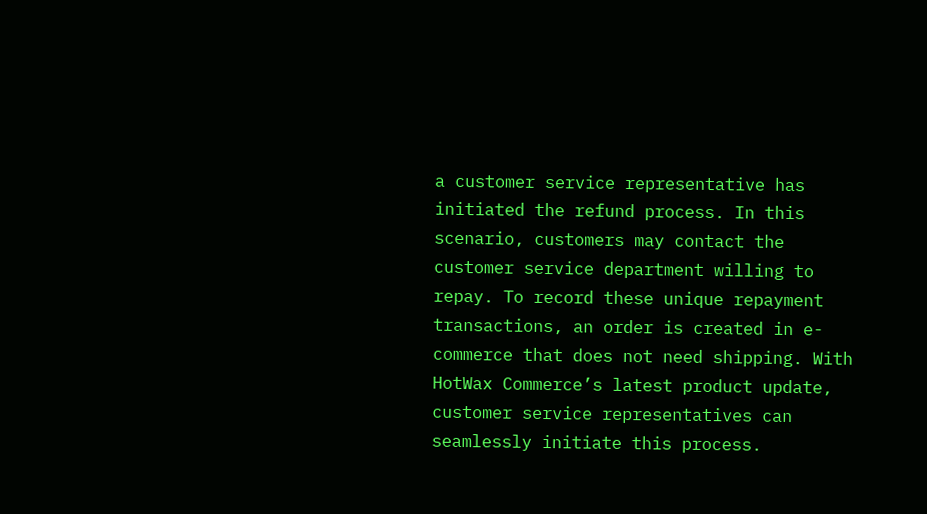a customer service representative has initiated the refund process. In this scenario, customers may contact the customer service department willing to repay. To record these unique repayment transactions, an order is created in e-commerce that does not need shipping. With HotWax Commerce’s latest product update, customer service representatives can seamlessly initiate this process.